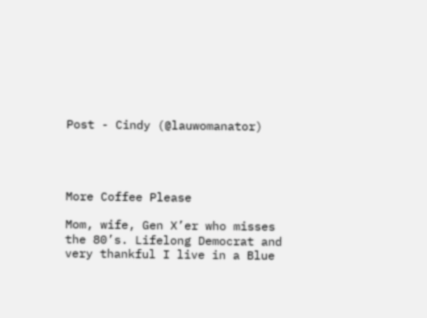Post - Cindy (@lauwomanator)




More Coffee Please

Mom, wife, Gen X’er who misses the 80’s. Lifelong Democrat and very thankful I live in a Blue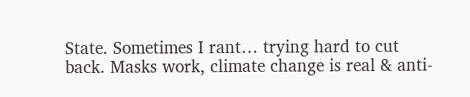State. Sometimes I rant… trying hard to cut back. Masks work, climate change is real & anti-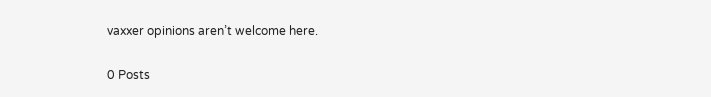vaxxer opinions aren’t welcome here.

0 Posts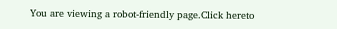You are viewing a robot-friendly page.Click hereto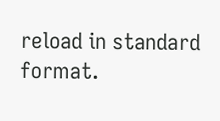reload in standard format.